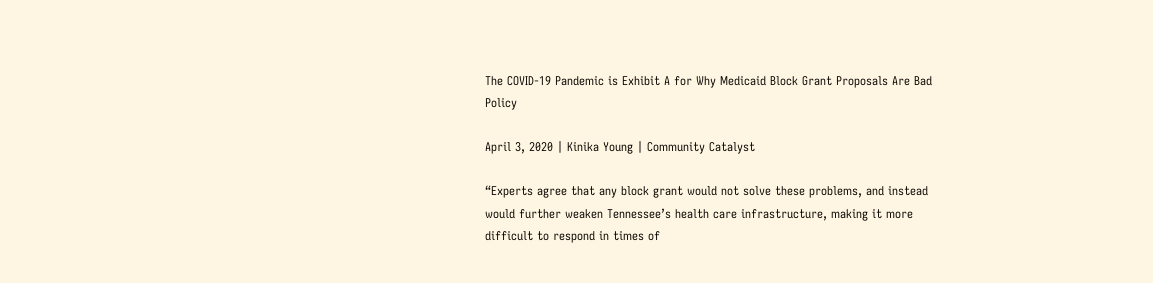The COVID-19 Pandemic is Exhibit A for Why Medicaid Block Grant Proposals Are Bad Policy

April 3, 2020 | Kinika Young | Community Catalyst

“Experts agree that any block grant would not solve these problems, and instead would further weaken Tennessee’s health care infrastructure, making it more difficult to respond in times of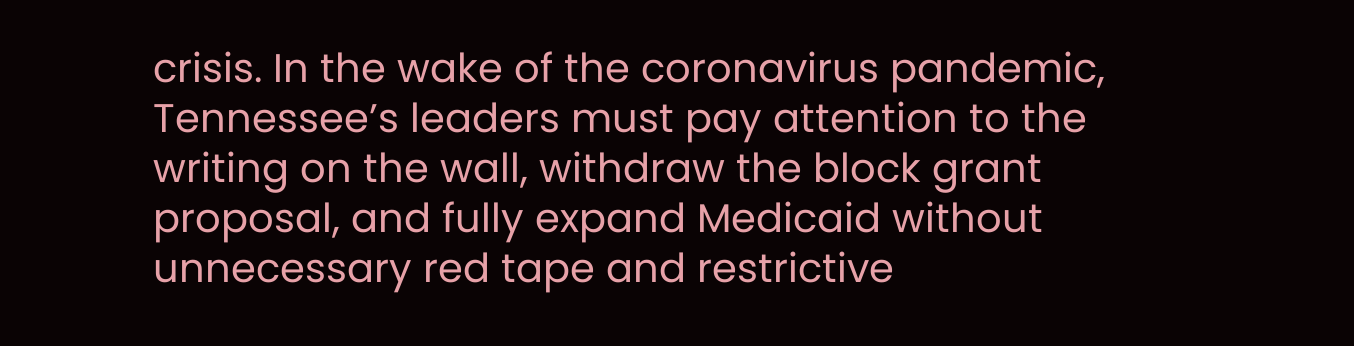crisis. In the wake of the coronavirus pandemic, Tennessee’s leaders must pay attention to the writing on the wall, withdraw the block grant proposal, and fully expand Medicaid without unnecessary red tape and restrictive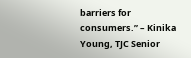barriers for consumers.” – Kinika Young, TJC Senior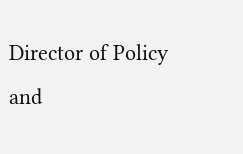Director of Policy and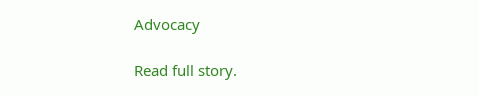Advocacy

Read full story.